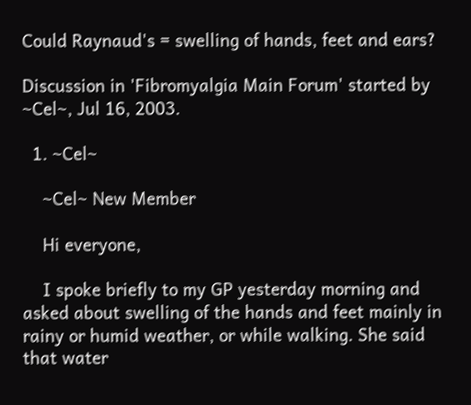Could Raynaud's = swelling of hands, feet and ears?

Discussion in 'Fibromyalgia Main Forum' started by ~Cel~, Jul 16, 2003.

  1. ~Cel~

    ~Cel~ New Member

    Hi everyone,

    I spoke briefly to my GP yesterday morning and asked about swelling of the hands and feet mainly in rainy or humid weather, or while walking. She said that water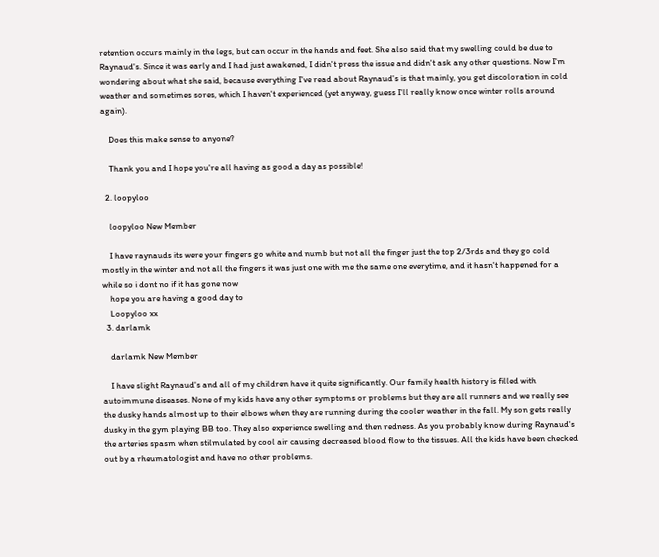retention occurs mainly in the legs, but can occur in the hands and feet. She also said that my swelling could be due to Raynaud's. Since it was early and I had just awakened, I didn't press the issue and didn't ask any other questions. Now I'm wondering about what she said, because everything I've read about Raynaud's is that mainly, you get discoloration in cold weather and sometimes sores, which I haven't experienced (yet anyway, guess I'll really know once winter rolls around again).

    Does this make sense to anyone?

    Thank you and I hope you're all having as good a day as possible!

  2. loopyloo

    loopyloo New Member

    I have raynauds its were your fingers go white and numb but not all the finger just the top 2/3rds and they go cold mostly in the winter and not all the fingers it was just one with me the same one everytime, and it hasn't happened for a while so i dont no if it has gone now
    hope you are having a good day to
    Loopyloo xx
  3. darlamk

    darlamk New Member

    I have slight Raynaud's and all of my children have it quite significantly. Our family health history is filled with autoimmune diseases. None of my kids have any other symptoms or problems but they are all runners and we really see the dusky hands almost up to their elbows when they are running during the cooler weather in the fall. My son gets really dusky in the gym playing BB too. They also experience swelling and then redness. As you probably know during Raynaud's the arteries spasm when stilmulated by cool air causing decreased blood flow to the tissues. All the kids have been checked out by a rheumatologist and have no other problems.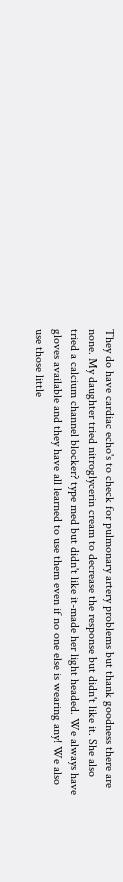They do have cardiac echo's to check for pulmonary artery problems but thank goodness there are none. My daughter tried nitroglycerin cream to decrease the response but didn't like it. She also tried a calcium channel blocker? type med but didn't like it-made her light headed. We always have gloves available and they have all learned to use them even if no one else is wearing any! We also use those little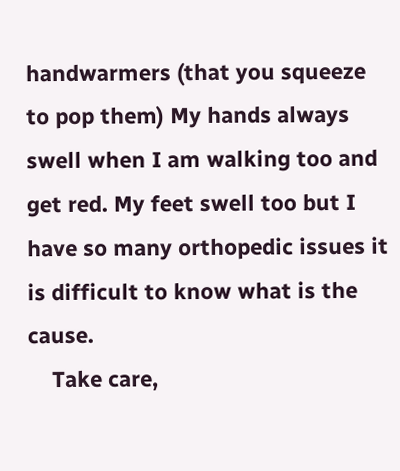handwarmers (that you squeeze to pop them) My hands always swell when I am walking too and get red. My feet swell too but I have so many orthopedic issues it is difficult to know what is the cause.
    Take care,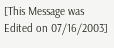[This Message was Edited on 07/16/2003]